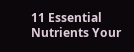11 Essential Nutrients Your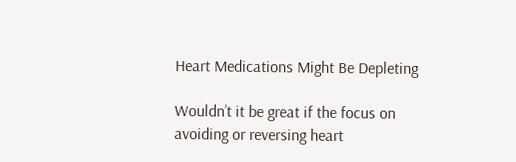Heart Medications Might Be Depleting

Wouldn’t it be great if the focus on avoiding or reversing heart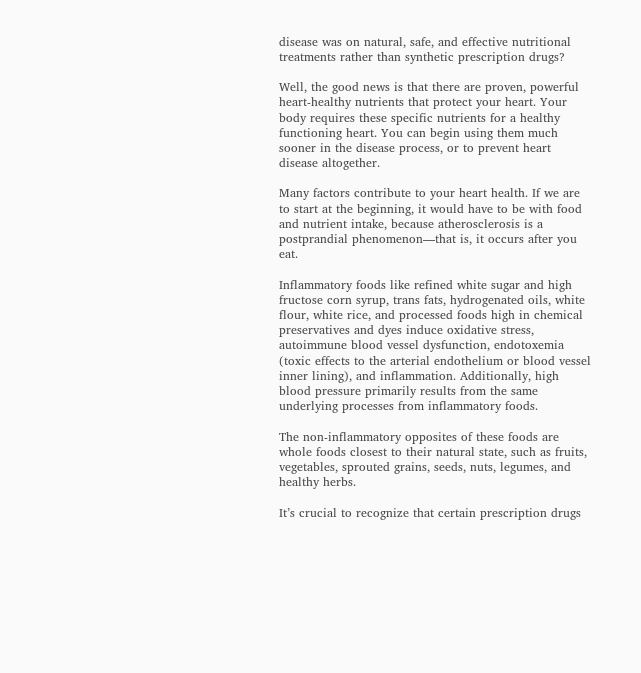disease was on natural, safe, and effective nutritional treatments rather than synthetic prescription drugs?

Well, the good news is that there are proven, powerful heart-healthy nutrients that protect your heart. Your body requires these specific nutrients for a healthy functioning heart. You can begin using them much sooner in the disease process, or to prevent heart disease altogether.

Many factors contribute to your heart health. If we are to start at the beginning, it would have to be with food and nutrient intake, because atherosclerosis is a postprandial phenomenon—that is, it occurs after you eat.

Inflammatory foods like refined white sugar and high fructose corn syrup, trans fats, hydrogenated oils, white flour, white rice, and processed foods high in chemical preservatives and dyes induce oxidative stress, autoimmune blood vessel dysfunction, endotoxemia (toxic effects to the arterial endothelium or blood vessel inner lining), and inflammation. Additionally, high blood pressure primarily results from the same underlying processes from inflammatory foods.

The non-inflammatory opposites of these foods are whole foods closest to their natural state, such as fruits, vegetables, sprouted grains, seeds, nuts, legumes, and healthy herbs.

It’s crucial to recognize that certain prescription drugs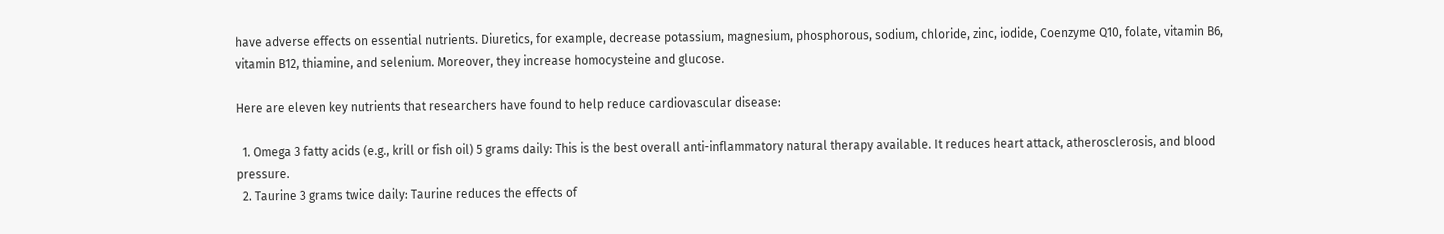have adverse effects on essential nutrients. Diuretics, for example, decrease potassium, magnesium, phosphorous, sodium, chloride, zinc, iodide, Coenzyme Q10, folate, vitamin B6, vitamin B12, thiamine, and selenium. Moreover, they increase homocysteine and glucose.

Here are eleven key nutrients that researchers have found to help reduce cardiovascular disease:

  1. Omega 3 fatty acids (e.g., krill or fish oil) 5 grams daily: This is the best overall anti-inflammatory natural therapy available. It reduces heart attack, atherosclerosis, and blood pressure.
  2. Taurine 3 grams twice daily: Taurine reduces the effects of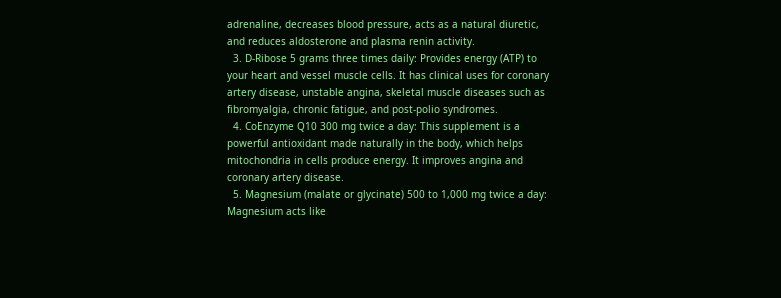adrenaline, decreases blood pressure, acts as a natural diuretic, and reduces aldosterone and plasma renin activity.
  3. D-Ribose 5 grams three times daily: Provides energy (ATP) to your heart and vessel muscle cells. It has clinical uses for coronary artery disease, unstable angina, skeletal muscle diseases such as fibromyalgia, chronic fatigue, and post-polio syndromes.
  4. CoEnzyme Q10 300 mg twice a day: This supplement is a powerful antioxidant made naturally in the body, which helps mitochondria in cells produce energy. It improves angina and coronary artery disease.
  5. Magnesium (malate or glycinate) 500 to 1,000 mg twice a day: Magnesium acts like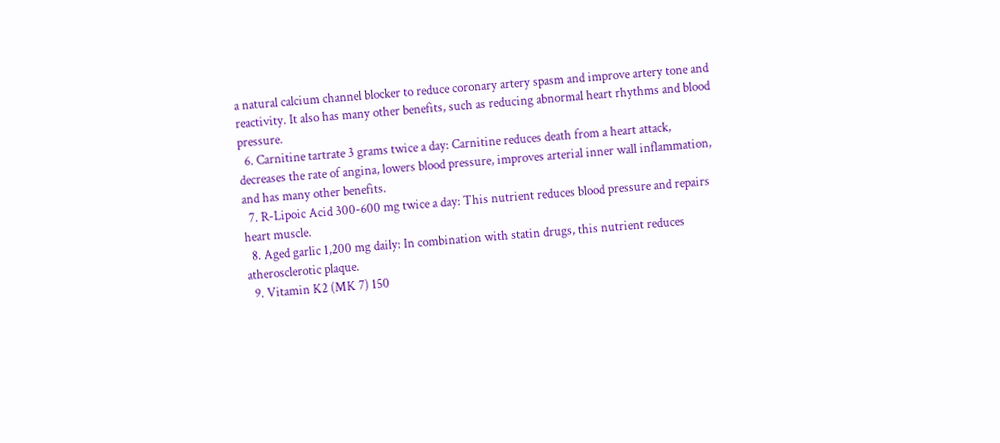a natural calcium channel blocker to reduce coronary artery spasm and improve artery tone and reactivity. It also has many other benefits, such as reducing abnormal heart rhythms and blood pressure.
  6. Carnitine tartrate 3 grams twice a day: Carnitine reduces death from a heart attack, decreases the rate of angina, lowers blood pressure, improves arterial inner wall inflammation, and has many other benefits.
  7. R-Lipoic Acid 300-600 mg twice a day: This nutrient reduces blood pressure and repairs heart muscle.
  8. Aged garlic 1,200 mg daily: In combination with statin drugs, this nutrient reduces atherosclerotic plaque.
  9. Vitamin K2 (MK 7) 150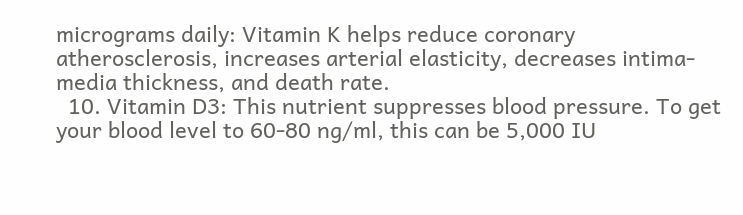micrograms daily: Vitamin K helps reduce coronary atherosclerosis, increases arterial elasticity, decreases intima-media thickness, and death rate.
  10. Vitamin D3: This nutrient suppresses blood pressure. To get your blood level to 60-80 ng/ml, this can be 5,000 IU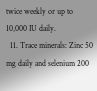twice weekly or up to 10,000 IU daily.
  11. Trace minerals: Zinc 50 mg daily and selenium 200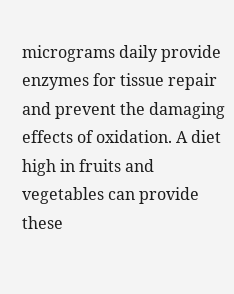micrograms daily provide enzymes for tissue repair and prevent the damaging effects of oxidation. A diet high in fruits and vegetables can provide these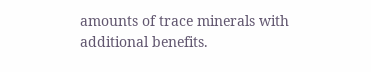amounts of trace minerals with additional benefits.